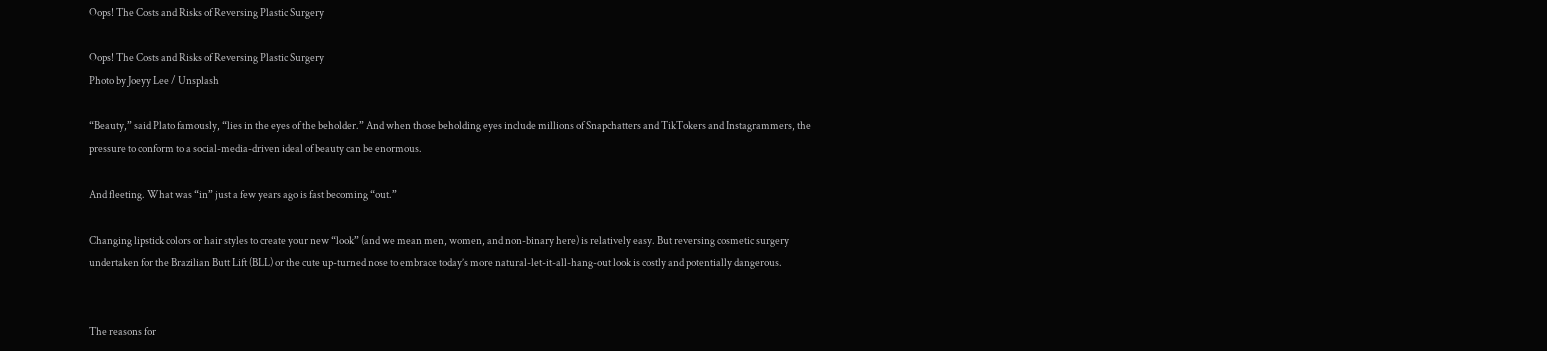Oops! The Costs and Risks of Reversing Plastic Surgery

Oops! The Costs and Risks of Reversing Plastic Surgery
Photo by Joeyy Lee / Unsplash

“Beauty,” said Plato famously, “lies in the eyes of the beholder.” And when those beholding eyes include millions of Snapchatters and TikTokers and Instagrammers, the pressure to conform to a social-media-driven ideal of beauty can be enormous.

And fleeting. What was “in” just a few years ago is fast becoming “out.”

Changing lipstick colors or hair styles to create your new “look” (and we mean men, women, and non-binary here) is relatively easy. But reversing cosmetic surgery undertaken for the Brazilian Butt Lift (BLL) or the cute up-turned nose to embrace today’s more natural-let-it-all-hang-out look is costly and potentially dangerous.


The reasons for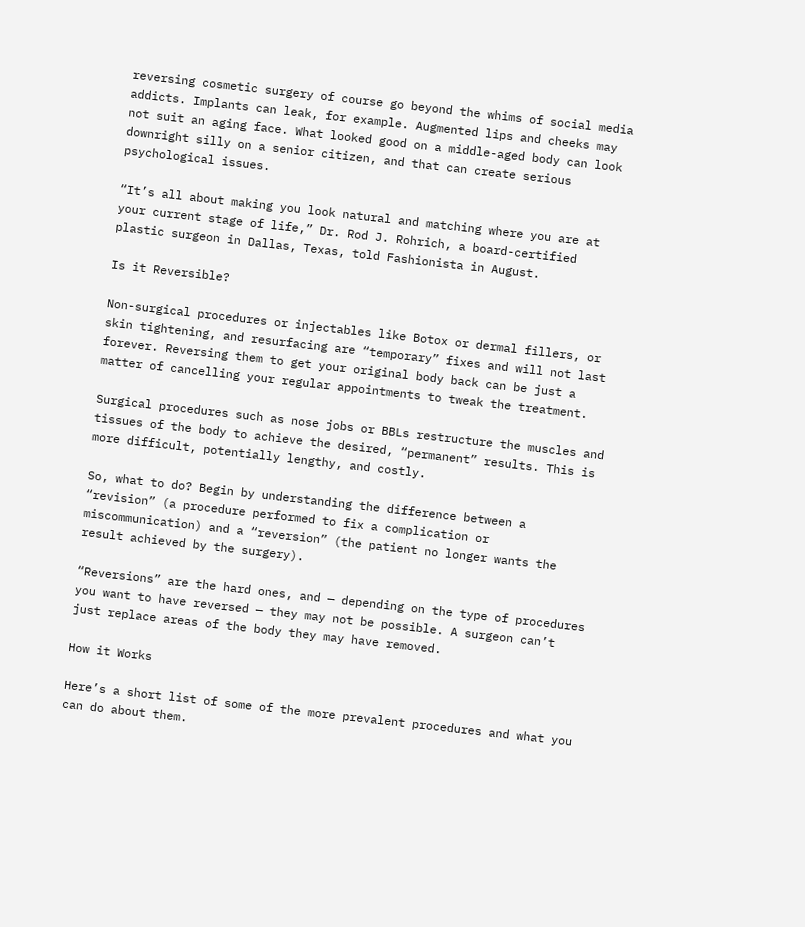reversing cosmetic surgery of course go beyond the whims of social media addicts. Implants can leak, for example. Augmented lips and cheeks may not suit an aging face. What looked good on a middle-aged body can look downright silly on a senior citizen, and that can create serious psychological issues.

“It’s all about making you look natural and matching where you are at your current stage of life,” Dr. Rod J. Rohrich, a board-certified plastic surgeon in Dallas, Texas, told Fashionista in August.

Is it Reversible?

Non-surgical procedures or injectables like Botox or dermal fillers, or skin tightening, and resurfacing are “temporary” fixes and will not last forever. Reversing them to get your original body back can be just a matter of cancelling your regular appointments to tweak the treatment.

Surgical procedures such as nose jobs or BBLs restructure the muscles and tissues of the body to achieve the desired, “permanent” results. This is more difficult, potentially lengthy, and costly.

So, what to do? Begin by understanding the difference between a “revision” (a procedure performed to fix a complication or miscommunication) and a “reversion” (the patient no longer wants the result achieved by the surgery).

“Reversions” are the hard ones, and — depending on the type of procedures you want to have reversed — they may not be possible. A surgeon can’t just replace areas of the body they may have removed.

How it Works

Here’s a short list of some of the more prevalent procedures and what you can do about them.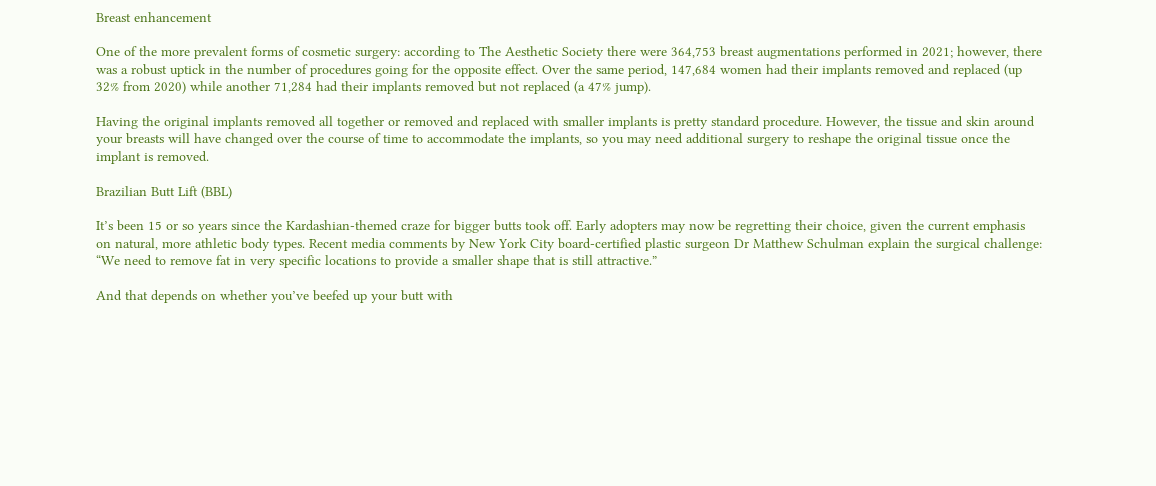Breast enhancement

One of the more prevalent forms of cosmetic surgery: according to The Aesthetic Society there were 364,753 breast augmentations performed in 2021; however, there was a robust uptick in the number of procedures going for the opposite effect. Over the same period, 147,684 women had their implants removed and replaced (up 32% from 2020) while another 71,284 had their implants removed but not replaced (a 47% jump).

Having the original implants removed all together or removed and replaced with smaller implants is pretty standard procedure. However, the tissue and skin around your breasts will have changed over the course of time to accommodate the implants, so you may need additional surgery to reshape the original tissue once the implant is removed.

Brazilian Butt Lift (BBL)

It’s been 15 or so years since the Kardashian-themed craze for bigger butts took off. Early adopters may now be regretting their choice, given the current emphasis on natural, more athletic body types. Recent media comments by New York City board-certified plastic surgeon Dr Matthew Schulman explain the surgical challenge: “We need to remove fat in very specific locations to provide a smaller shape that is still attractive.”

And that depends on whether you’ve beefed up your butt with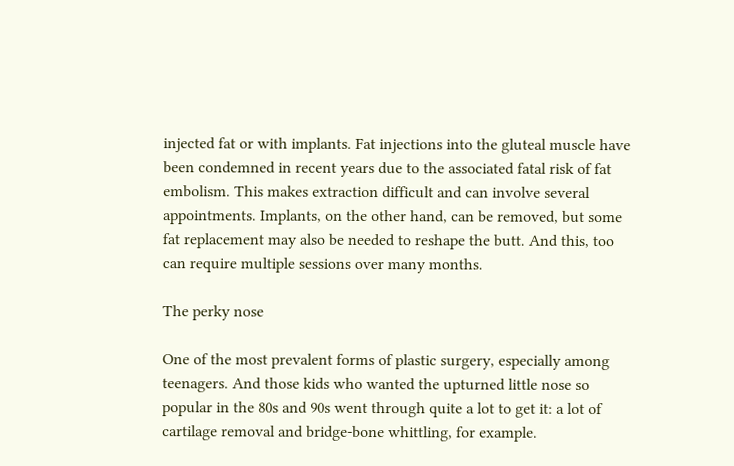injected fat or with implants. Fat injections into the gluteal muscle have been condemned in recent years due to the associated fatal risk of fat embolism. This makes extraction difficult and can involve several appointments. Implants, on the other hand, can be removed, but some fat replacement may also be needed to reshape the butt. And this, too can require multiple sessions over many months.

The perky nose

One of the most prevalent forms of plastic surgery, especially among teenagers. And those kids who wanted the upturned little nose so popular in the 80s and 90s went through quite a lot to get it: a lot of cartilage removal and bridge-bone whittling, for example.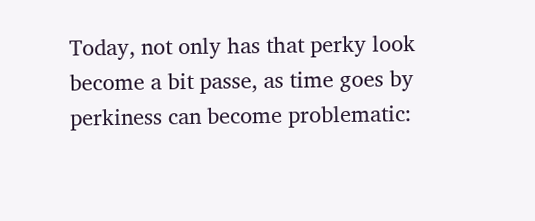Today, not only has that perky look become a bit passe, as time goes by perkiness can become problematic: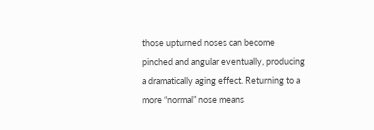those upturned noses can become pinched and angular eventually, producing a dramatically aging effect. Returning to a more “normal” nose means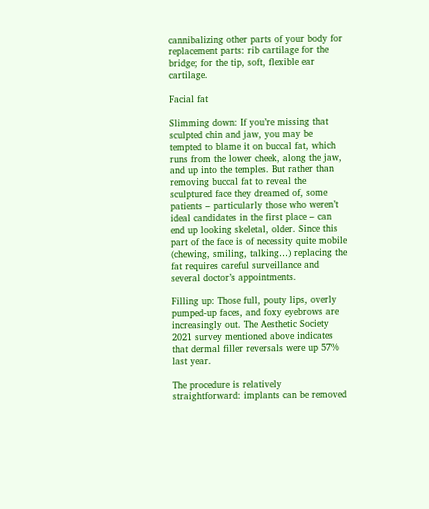cannibalizing other parts of your body for replacement parts: rib cartilage for the bridge; for the tip, soft, flexible ear cartilage.

Facial fat

Slimming down: If you’re missing that sculpted chin and jaw, you may be tempted to blame it on buccal fat, which runs from the lower cheek, along the jaw, and up into the temples. But rather than removing buccal fat to reveal the sculptured face they dreamed of, some patients – particularly those who weren’t ideal candidates in the first place – can end up looking skeletal, older. Since this part of the face is of necessity quite mobile (chewing, smiling, talking…) replacing the fat requires careful surveillance and several doctor’s appointments.

Filling up: Those full, pouty lips, overly pumped-up faces, and foxy eyebrows are increasingly out. The Aesthetic Society 2021 survey mentioned above indicates that dermal filler reversals were up 57% last year.

The procedure is relatively straightforward: implants can be removed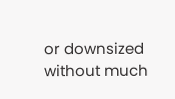or downsized without much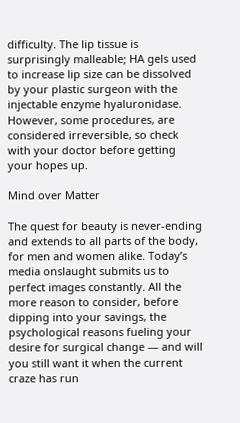difficulty. The lip tissue is surprisingly malleable; HA gels used to increase lip size can be dissolved by your plastic surgeon with the injectable enzyme hyaluronidase. However, some procedures, are considered irreversible, so check with your doctor before getting your hopes up.

Mind over Matter

The quest for beauty is never-ending and extends to all parts of the body, for men and women alike. Today’s media onslaught submits us to perfect images constantly. All the more reason to consider, before dipping into your savings, the psychological reasons fueling your desire for surgical change — and will you still want it when the current craze has run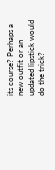its course? Perhaps a new outfit or an updated lipstick would do the trick?